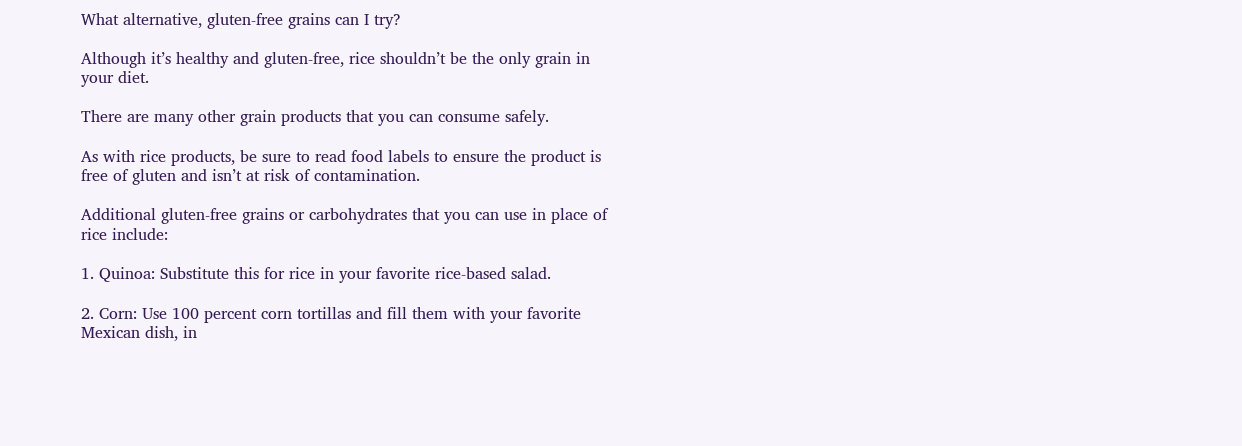What alternative, gluten-free grains can I try?

Although it’s healthy and gluten-free, rice shouldn’t be the only grain in your diet.

There are many other grain products that you can consume safely.

As with rice products, be sure to read food labels to ensure the product is free of gluten and isn’t at risk of contamination.

Additional gluten-free grains or carbohydrates that you can use in place of rice include:

1. Quinoa: Substitute this for rice in your favorite rice-based salad.

2. Corn: Use 100 percent corn tortillas and fill them with your favorite Mexican dish, in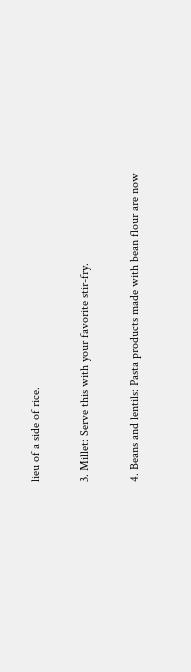lieu of a side of rice.

3. Millet: Serve this with your favorite stir-fry.

4. Beans and lentils: Pasta products made with bean flour are now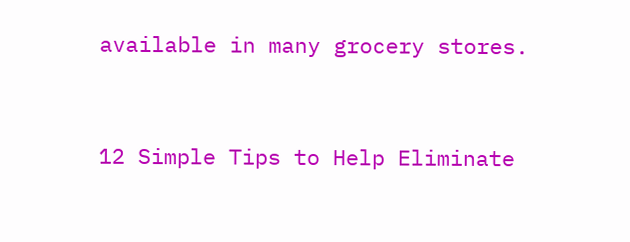available in many grocery stores.


12 Simple Tips to Help Eliminate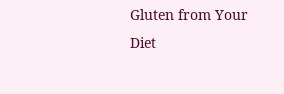Gluten from Your Diet